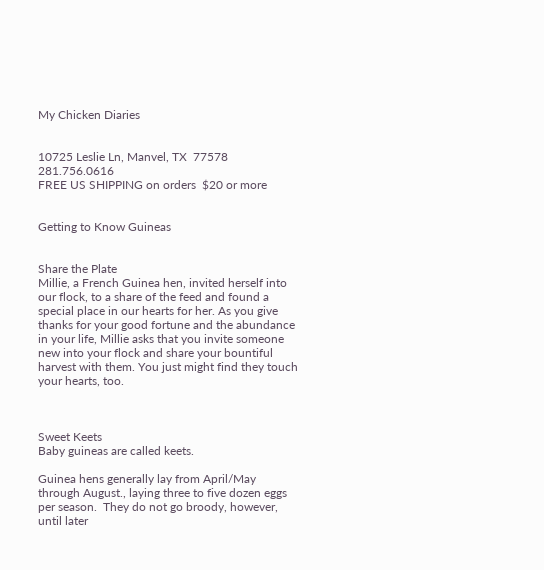My Chicken Diaries


10725 Leslie Ln, Manvel, TX  77578   281.756.0616
FREE US SHIPPING on orders  $20 or more


Getting to Know Guineas


Share the Plate
Millie, a French Guinea hen, invited herself into our flock, to a share of the feed and found a special place in our hearts for her. As you give thanks for your good fortune and the abundance in your life, Millie asks that you invite someone new into your flock and share your bountiful harvest with them. You just might find they touch your hearts, too.



Sweet Keets
Baby guineas are called keets.

Guinea hens generally lay from April/May through August., laying three to five dozen eggs per season.  They do not go broody, however, until later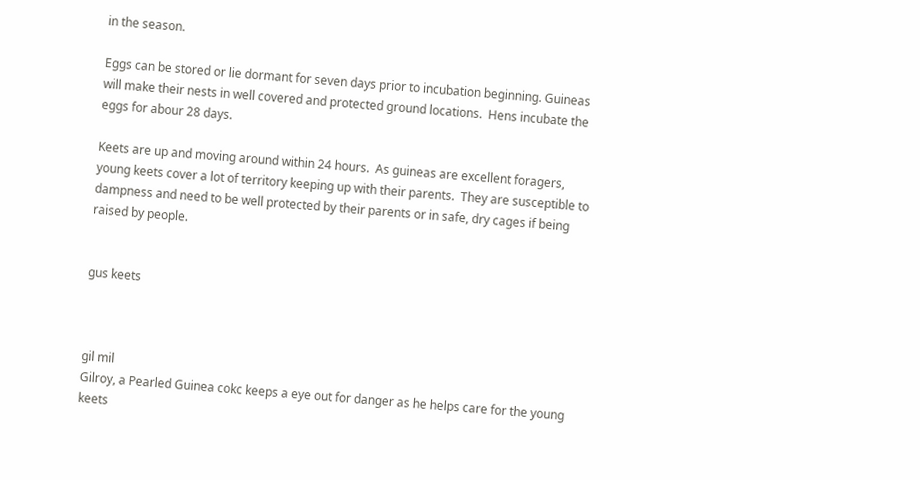in the season.

Eggs can be stored or lie dormant for seven days prior to incubation beginning. Guineas will make their nests in well covered and protected ground locations.  Hens incubate the eggs for abour 28 days.

Keets are up and moving around within 24 hours.  As guineas are excellent foragers, young keets cover a lot of territory keeping up with their parents.  They are susceptible to dampness and need to be well protected by their parents or in safe, dry cages if being raised by people.


gus keets



gil mil
Gilroy, a Pearled Guinea cokc keeps a eye out for danger as he helps care for the young keets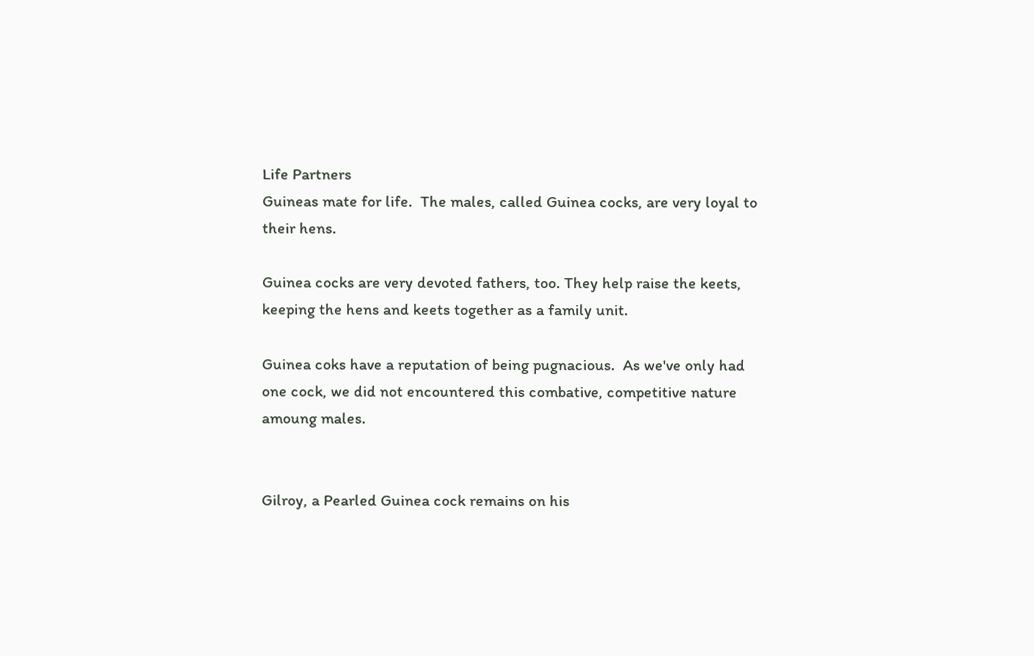Life Partners
Guineas mate for life.  The males, called Guinea cocks, are very loyal to their hens.

Guinea cocks are very devoted fathers, too. They help raise the keets, keeping the hens and keets together as a family unit.

Guinea coks have a reputation of being pugnacious.  As we've only had one cock, we did not encountered this combative, competitive nature amoung males.


Gilroy, a Pearled Guinea cock remains on his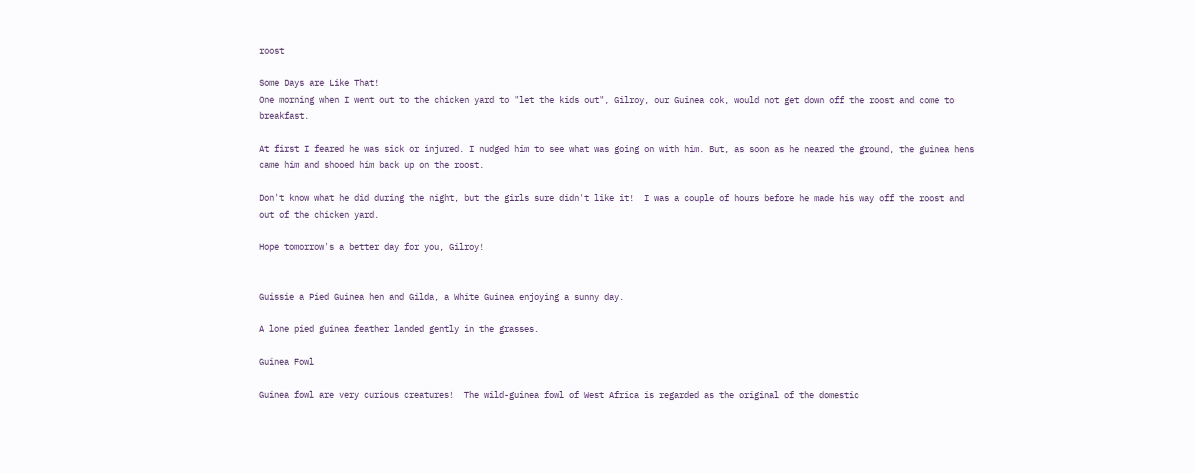roost

Some Days are Like That!
One morning when I went out to the chicken yard to "let the kids out", Gilroy, our Guinea cok, would not get down off the roost and come to breakfast.

At first I feared he was sick or injured. I nudged him to see what was going on with him. But, as soon as he neared the ground, the guinea hens came him and shooed him back up on the roost.

Don't know what he did during the night, but the girls sure didn't like it!  I was a couple of hours before he made his way off the roost and out of the chicken yard.

Hope tomorrow's a better day for you, Gilroy!


Guissie a Pied Guinea hen and Gilda, a White Guinea enjoying a sunny day.

A lone pied guinea feather landed gently in the grasses.

Guinea Fowl

Guinea fowl are very curious creatures!  The wild-guinea fowl of West Africa is regarded as the original of the domestic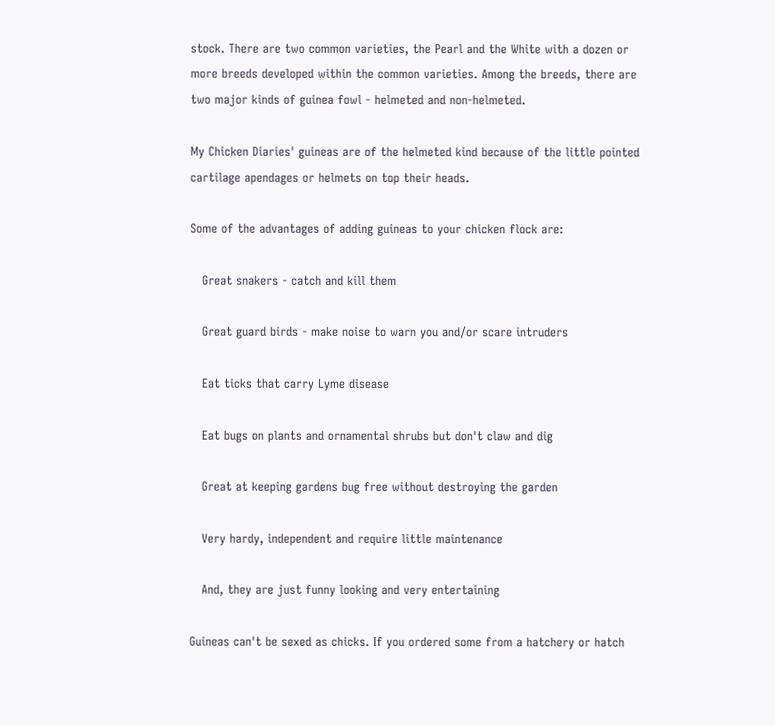stock. There are two common varieties, the Pearl and the White with a dozen or more breeds developed within the common varieties. Among the breeds, there are two major kinds of guinea fowl - helmeted and non-helmeted.

My Chicken Diaries' guineas are of the helmeted kind because of the little pointed cartilage apendages or helmets on top their heads.

Some of the advantages of adding guineas to your chicken flock are:

   Great snakers - catch and kill them

   Great guard birds - make noise to warn you and/or scare intruders

   Eat ticks that carry Lyme disease

   Eat bugs on plants and ornamental shrubs but don't claw and dig

   Great at keeping gardens bug free without destroying the garden

   Very hardy, independent and require little maintenance

   And, they are just funny looking and very entertaining

Guineas can't be sexed as chicks. If you ordered some from a hatchery or hatch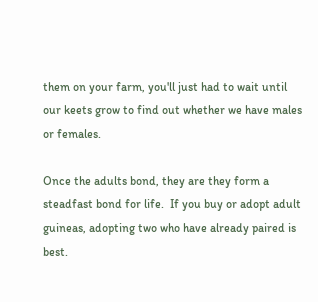them on your farm, you'll just had to wait until our keets grow to find out whether we have males or females.

Once the adults bond, they are they form a steadfast bond for life.  If you buy or adopt adult guineas, adopting two who have already paired is best.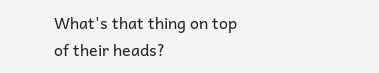What's that thing on top of their heads?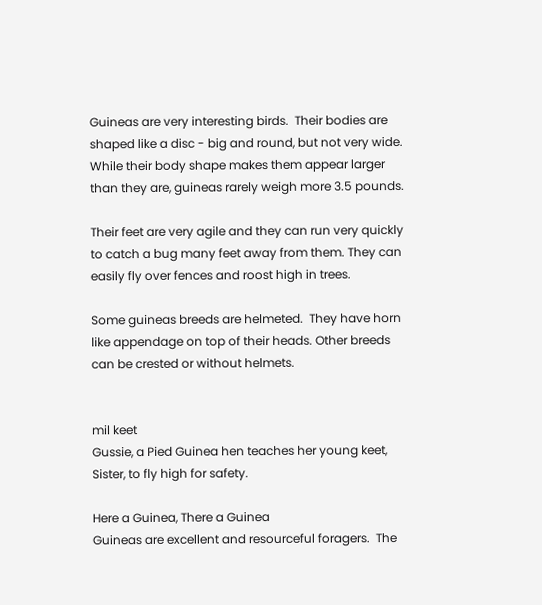Guineas are very interesting birds.  Their bodies are shaped like a disc - big and round, but not very wide. While their body shape makes them appear larger than they are, guineas rarely weigh more 3.5 pounds.

Their feet are very agile and they can run very quickly to catch a bug many feet away from them. They can easily fly over fences and roost high in trees.

Some guineas breeds are helmeted.  They have horn like appendage on top of their heads. Other breeds can be crested or without helmets.


mil keet
Gussie, a Pied Guinea hen teaches her young keet, Sister, to fly high for safety.

Here a Guinea, There a Guinea
Guineas are excellent and resourceful foragers.  The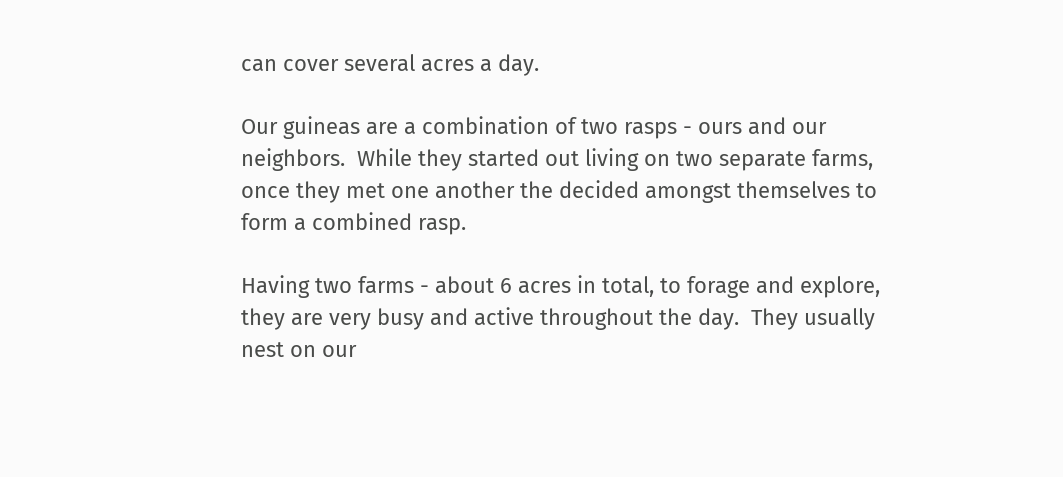can cover several acres a day.

Our guineas are a combination of two rasps - ours and our neighbors.  While they started out living on two separate farms, once they met one another the decided amongst themselves to form a combined rasp.

Having two farms - about 6 acres in total, to forage and explore, they are very busy and active throughout the day.  They usually nest on our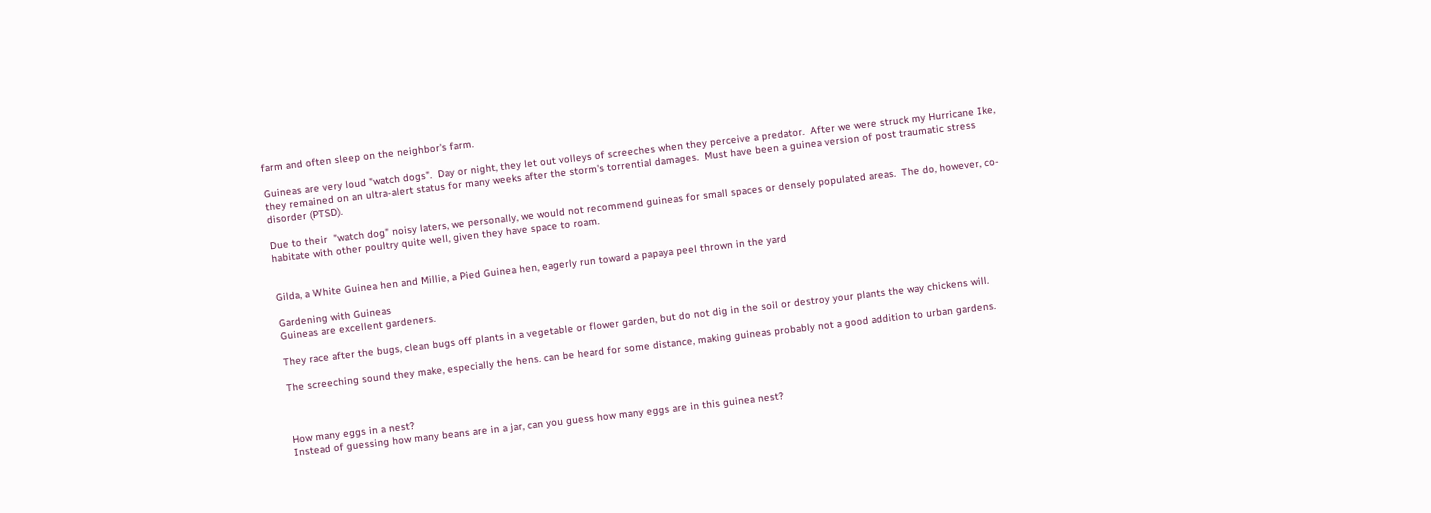farm and often sleep on the neighbor's farm.

Guineas are very loud "watch dogs".  Day or night, they let out volleys of screeches when they perceive a predator.  After we were struck my Hurricane Ike,  they remained on an ultra-alert status for many weeks after the storm's torrential damages.  Must have been a guinea version of post traumatic stress disorder (PTSD).

Due to their  "watch dog" noisy laters, we personally, we would not recommend guineas for small spaces or densely populated areas.  The do, however, co-habitate with other poultry quite well, given they have space to roam.


Gilda, a White Guinea hen and Millie, a Pied Guinea hen, eagerly run toward a papaya peel thrown in the yard

Gardening with Guineas
Guineas are excellent gardeners.

They race after the bugs, clean bugs off plants in a vegetable or flower garden, but do not dig in the soil or destroy your plants the way chickens will.

The screeching sound they make, especially the hens. can be heard for some distance, making guineas probably not a good addition to urban gardens.



How many eggs in a nest?
Instead of guessing how many beans are in a jar, can you guess how many eggs are in this guinea nest?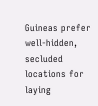Guineas prefer well-hidden, secluded locations for laying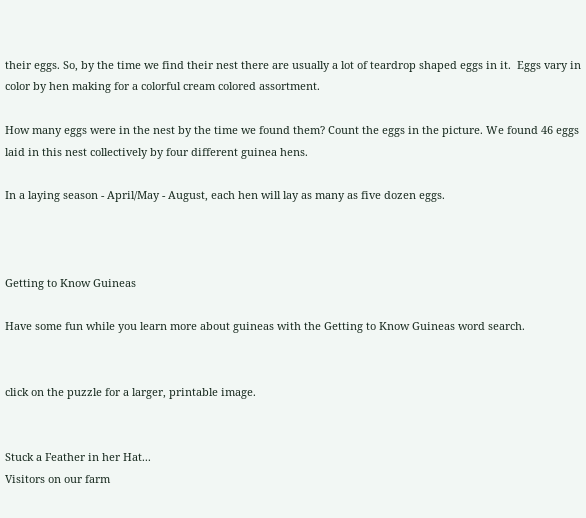their eggs. So, by the time we find their nest there are usually a lot of teardrop shaped eggs in it.  Eggs vary in color by hen making for a colorful cream colored assortment.

How many eggs were in the nest by the time we found them? Count the eggs in the picture. We found 46 eggs laid in this nest collectively by four different guinea hens.

In a laying season - April/May - August, each hen will lay as many as five dozen eggs.



Getting to Know Guineas

Have some fun while you learn more about guineas with the Getting to Know Guineas word search.


click on the puzzle for a larger, printable image.


Stuck a Feather in her Hat...
Visitors on our farm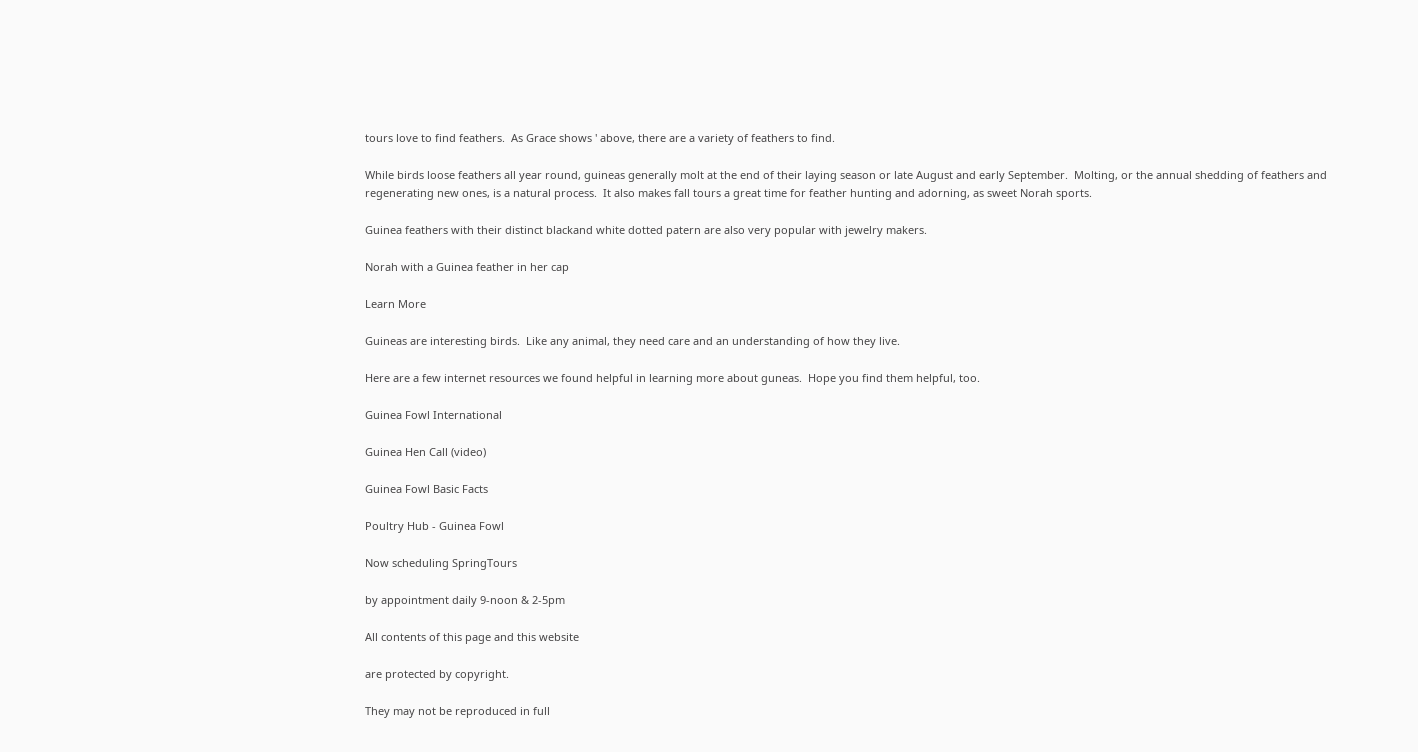tours love to find feathers.  As Grace shows ' above, there are a variety of feathers to find.

While birds loose feathers all year round, guineas generally molt at the end of their laying season or late August and early September.  Molting, or the annual shedding of feathers and regenerating new ones, is a natural process.  It also makes fall tours a great time for feather hunting and adorning, as sweet Norah sports.

Guinea feathers with their distinct blackand white dotted patern are also very popular with jewelry makers.

Norah with a Guinea feather in her cap

Learn More

Guineas are interesting birds.  Like any animal, they need care and an understanding of how they live.

Here are a few internet resources we found helpful in learning more about guneas.  Hope you find them helpful, too.

Guinea Fowl International

Guinea Hen Call (video)

Guinea Fowl Basic Facts

Poultry Hub - Guinea Fowl

Now scheduling SpringTours

by appointment daily 9-noon & 2-5pm

All contents of this page and this website

are protected by copyright.

They may not be reproduced in full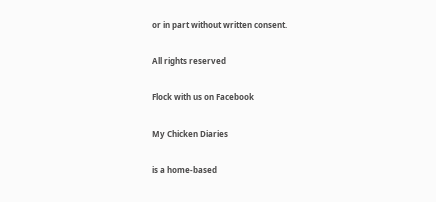or in part without written consent.

All rights reserved

Flock with us on Facebook

My Chicken Diaries

is a home-based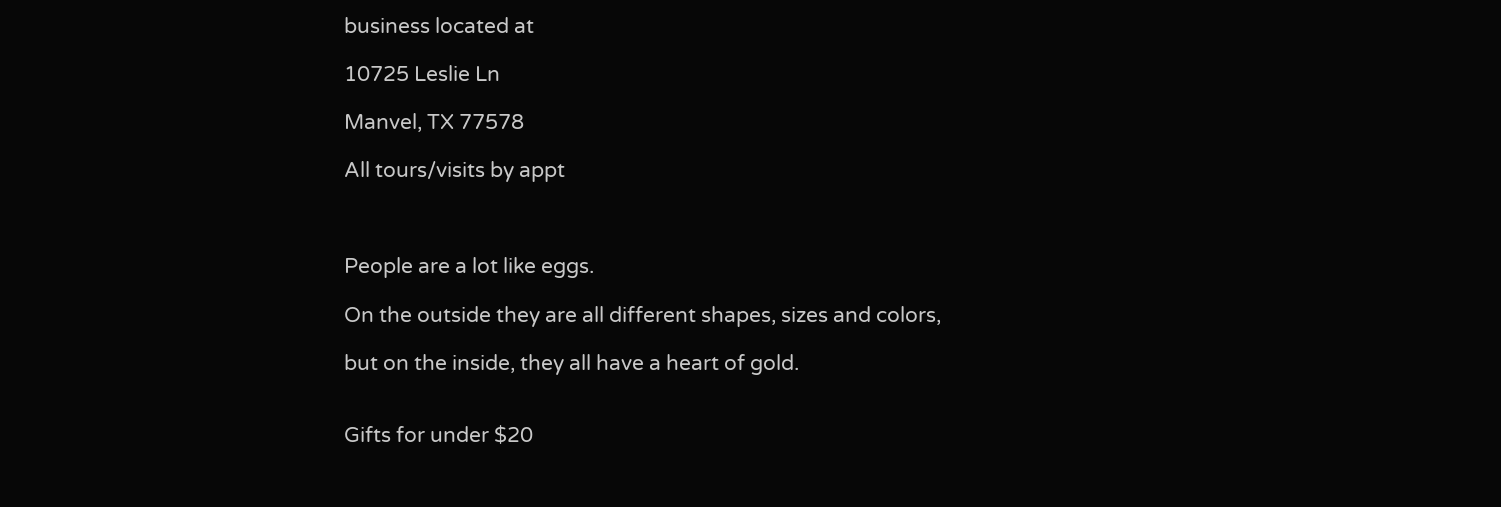business located at

10725 Leslie Ln

Manvel, TX 77578

All tours/visits by appt



People are a lot like eggs.

On the outside they are all different shapes, sizes and colors,

but on the inside, they all have a heart of gold.


Gifts for under $20